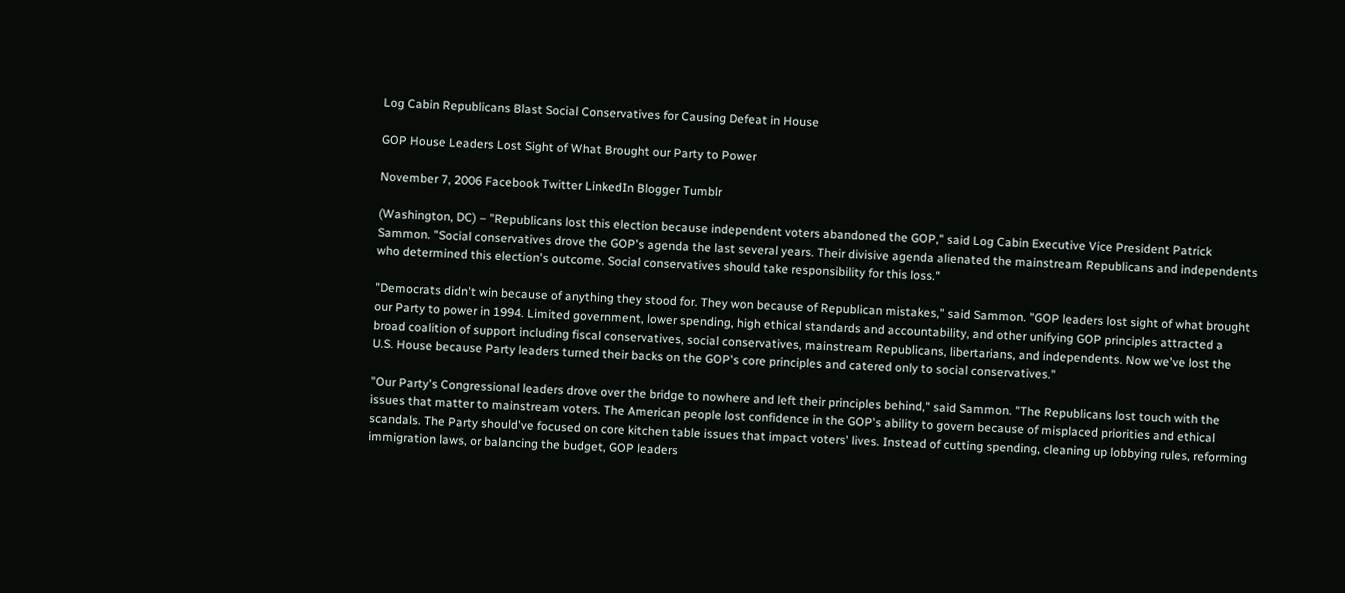Log Cabin Republicans Blast Social Conservatives for Causing Defeat in House

GOP House Leaders Lost Sight of What Brought our Party to Power

November 7, 2006 Facebook Twitter LinkedIn Blogger Tumblr

(Washington, DC) – "Republicans lost this election because independent voters abandoned the GOP," said Log Cabin Executive Vice President Patrick Sammon. "Social conservatives drove the GOP's agenda the last several years. Their divisive agenda alienated the mainstream Republicans and independents who determined this election's outcome. Social conservatives should take responsibility for this loss."

"Democrats didn't win because of anything they stood for. They won because of Republican mistakes," said Sammon. "GOP leaders lost sight of what brought our Party to power in 1994. Limited government, lower spending, high ethical standards and accountability, and other unifying GOP principles attracted a broad coalition of support including fiscal conservatives, social conservatives, mainstream Republicans, libertarians, and independents. Now we've lost the U.S. House because Party leaders turned their backs on the GOP's core principles and catered only to social conservatives."

"Our Party's Congressional leaders drove over the bridge to nowhere and left their principles behind," said Sammon. "The Republicans lost touch with the issues that matter to mainstream voters. The American people lost confidence in the GOP's ability to govern because of misplaced priorities and ethical scandals. The Party should've focused on core kitchen table issues that impact voters' lives. Instead of cutting spending, cleaning up lobbying rules, reforming immigration laws, or balancing the budget, GOP leaders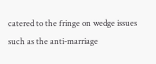catered to the fringe on wedge issues such as the anti-marriage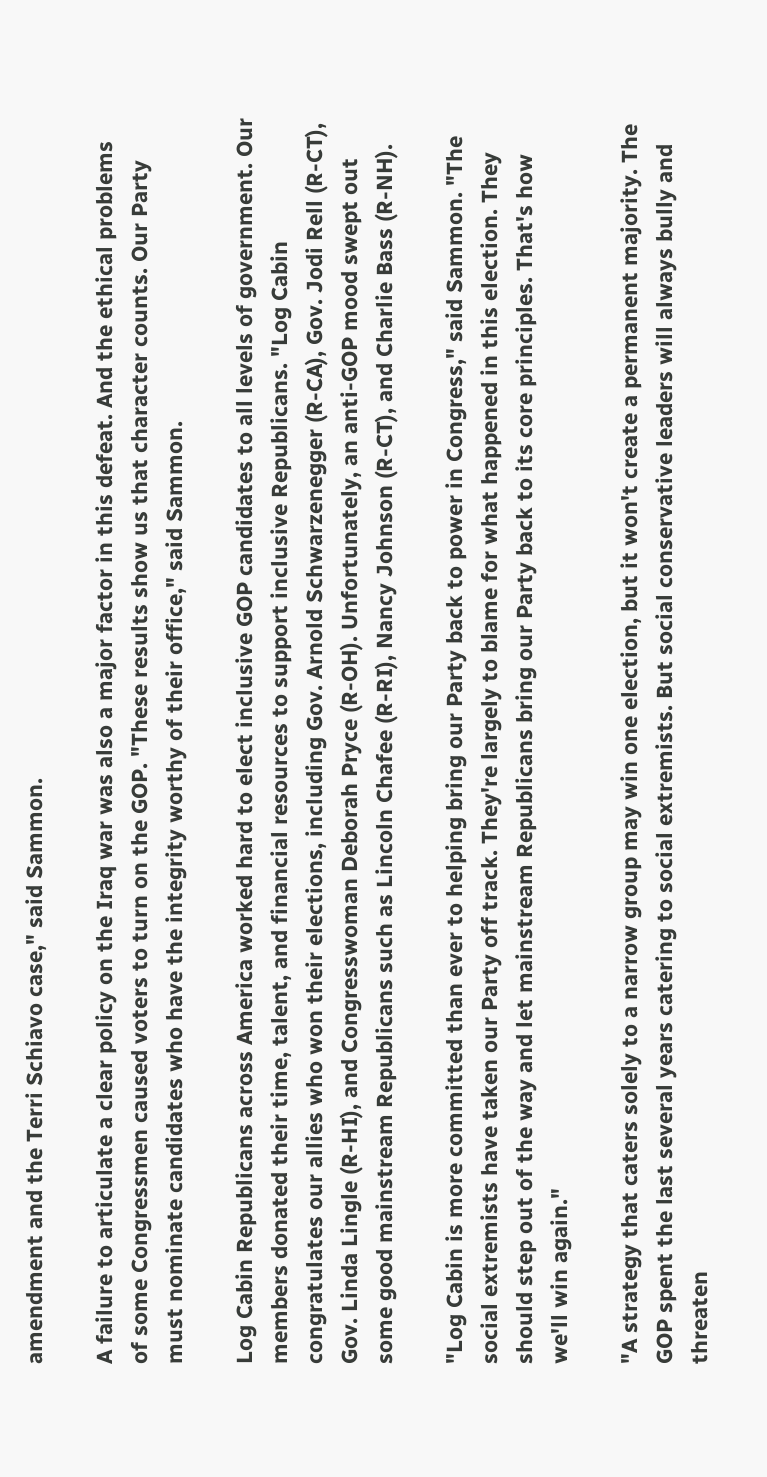amendment and the Terri Schiavo case," said Sammon.

A failure to articulate a clear policy on the Iraq war was also a major factor in this defeat. And the ethical problems of some Congressmen caused voters to turn on the GOP. "These results show us that character counts. Our Party must nominate candidates who have the integrity worthy of their office," said Sammon.

Log Cabin Republicans across America worked hard to elect inclusive GOP candidates to all levels of government. Our members donated their time, talent, and financial resources to support inclusive Republicans. "Log Cabin congratulates our allies who won their elections, including Gov. Arnold Schwarzenegger (R-CA), Gov. Jodi Rell (R-CT), Gov. Linda Lingle (R-HI), and Congresswoman Deborah Pryce (R-OH). Unfortunately, an anti-GOP mood swept out some good mainstream Republicans such as Lincoln Chafee (R-RI), Nancy Johnson (R-CT), and Charlie Bass (R-NH).

"Log Cabin is more committed than ever to helping bring our Party back to power in Congress," said Sammon. "The social extremists have taken our Party off track. They're largely to blame for what happened in this election. They should step out of the way and let mainstream Republicans bring our Party back to its core principles. That's how we'll win again."

"A strategy that caters solely to a narrow group may win one election, but it won't create a permanent majority. The GOP spent the last several years catering to social extremists. But social conservative leaders will always bully and threaten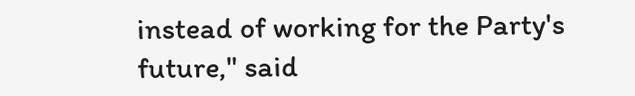instead of working for the Party's future," said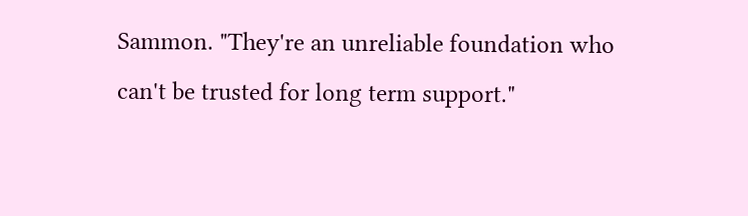Sammon. "They're an unreliable foundation who can't be trusted for long term support."